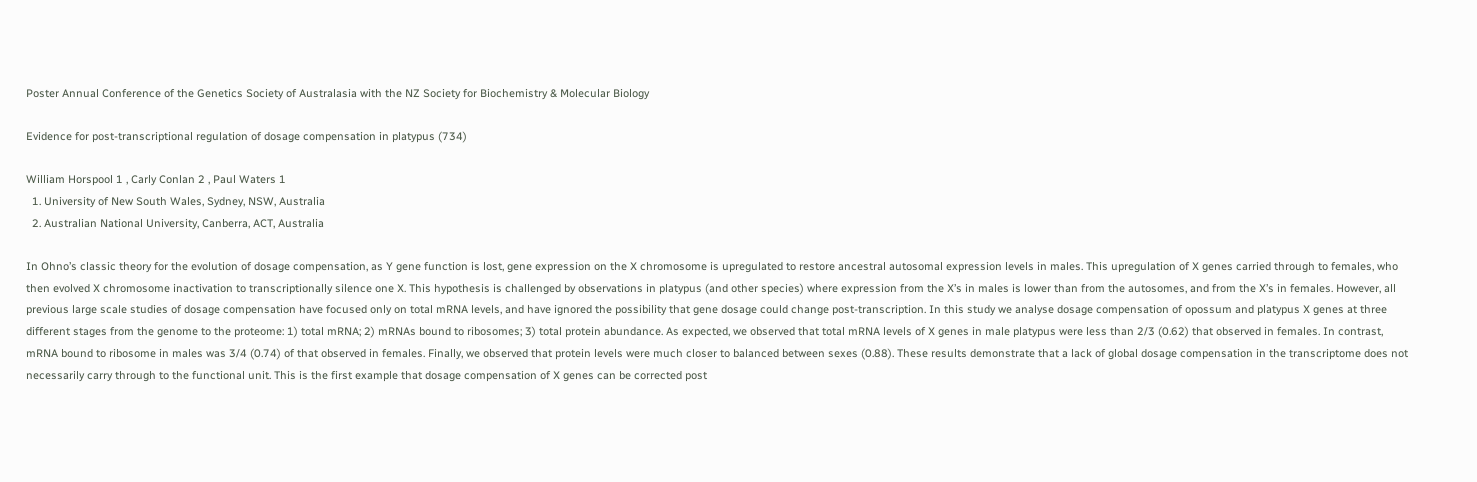Poster Annual Conference of the Genetics Society of Australasia with the NZ Society for Biochemistry & Molecular Biology

Evidence for post-transcriptional regulation of dosage compensation in platypus (734)

William Horspool 1 , Carly Conlan 2 , Paul Waters 1
  1. University of New South Wales, Sydney, NSW, Australia
  2. Australian National University, Canberra, ACT, Australia

In Ohno’s classic theory for the evolution of dosage compensation, as Y gene function is lost, gene expression on the X chromosome is upregulated to restore ancestral autosomal expression levels in males. This upregulation of X genes carried through to females, who then evolved X chromosome inactivation to transcriptionally silence one X. This hypothesis is challenged by observations in platypus (and other species) where expression from the X’s in males is lower than from the autosomes, and from the X’s in females. However, all previous large scale studies of dosage compensation have focused only on total mRNA levels, and have ignored the possibility that gene dosage could change post-transcription. In this study we analyse dosage compensation of opossum and platypus X genes at three different stages from the genome to the proteome: 1) total mRNA; 2) mRNAs bound to ribosomes; 3) total protein abundance. As expected, we observed that total mRNA levels of X genes in male platypus were less than 2/3 (0.62) that observed in females. In contrast, mRNA bound to ribosome in males was 3/4 (0.74) of that observed in females. Finally, we observed that protein levels were much closer to balanced between sexes (0.88). These results demonstrate that a lack of global dosage compensation in the transcriptome does not necessarily carry through to the functional unit. This is the first example that dosage compensation of X genes can be corrected post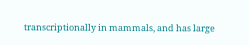transcriptionally in mammals, and has large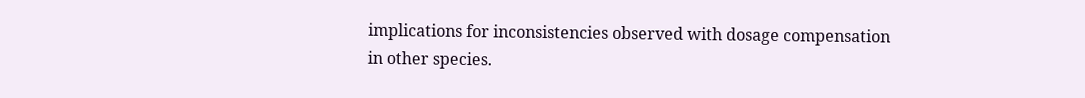implications for inconsistencies observed with dosage compensation in other species.